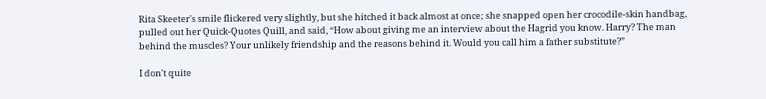Rita Skeeter's smile flickered very slightly, but she hitched it back almost at once; she snapped open her crocodile-skin handbag, pulled out her Quick-Quotes Quill, and said, “How about giving me an interview about the Hagrid you know. Harry? The man behind the muscles? Your unlikely friendship and the reasons behind it. Would you call him a father substitute?”

I don't quite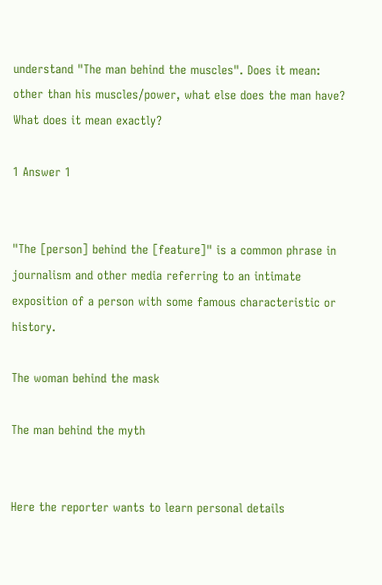understand "The man behind the muscles". Does it mean: other than his muscles/power, what else does the man have? What does it mean exactly?

1 Answer 1


"The [person] behind the [feature]" is a common phrase in journalism and other media referring to an intimate exposition of a person with some famous characteristic or history.

The woman behind the mask

The man behind the myth


Here the reporter wants to learn personal details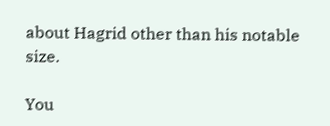about Hagrid other than his notable size.

You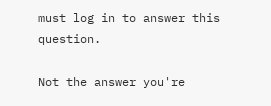must log in to answer this question.

Not the answer you're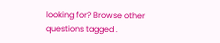looking for? Browse other questions tagged .